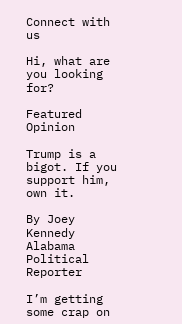Connect with us

Hi, what are you looking for?

Featured Opinion

Trump is a bigot. If you support him, own it.

By Joey Kennedy
Alabama Political Reporter

I’m getting some crap on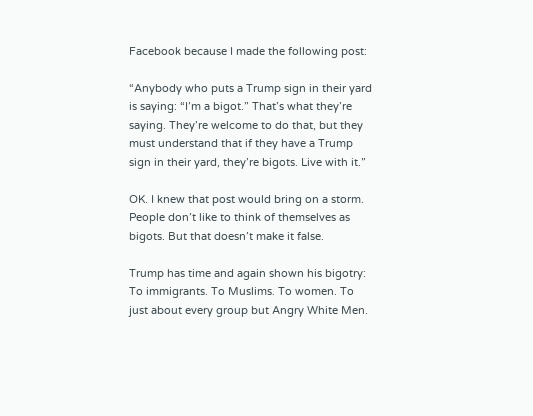Facebook because I made the following post:

“Anybody who puts a Trump sign in their yard is saying: “I’m a bigot.” That’s what they’re saying. They’re welcome to do that, but they must understand that if they have a Trump sign in their yard, they’re bigots. Live with it.”

OK. I knew that post would bring on a storm. People don’t like to think of themselves as bigots. But that doesn’t make it false.

Trump has time and again shown his bigotry: To immigrants. To Muslims. To women. To just about every group but Angry White Men.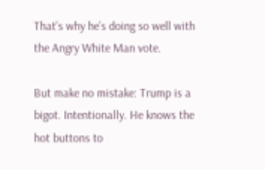That’s why he’s doing so well with the Angry White Man vote.

But make no mistake: Trump is a bigot. Intentionally. He knows the hot buttons to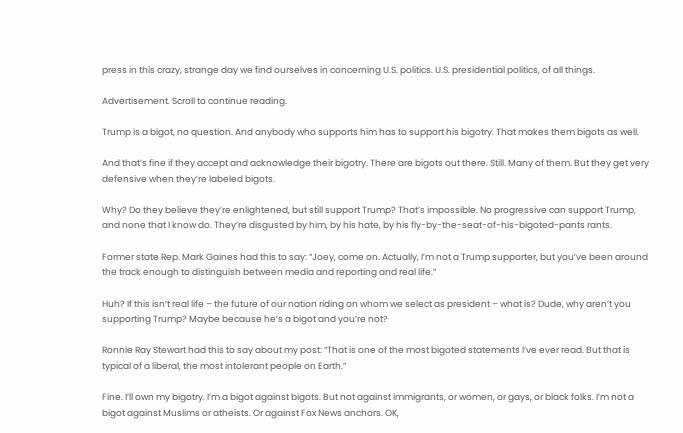press in this crazy, strange day we find ourselves in concerning U.S. politics. U.S. presidential politics, of all things.

Advertisement. Scroll to continue reading.

Trump is a bigot, no question. And anybody who supports him has to support his bigotry. That makes them bigots as well.

And that’s fine if they accept and acknowledge their bigotry. There are bigots out there. Still. Many of them. But they get very defensive when they’re labeled bigots.

Why? Do they believe they’re enlightened, but still support Trump? That’s impossible. No progressive can support Trump, and none that I know do. They’re disgusted by him, by his hate, by his fly-by-the-seat-of-his-bigoted-pants rants.

Former state Rep. Mark Gaines had this to say: “Joey, come on. Actually, I’m not a Trump supporter, but you’ve been around the track enough to distinguish between media and reporting and real life.”

Huh? If this isn’t real life – the future of our nation riding on whom we select as president – what is? Dude, why aren’t you supporting Trump? Maybe because he’s a bigot and you’re not?

Ronnie Ray Stewart had this to say about my post: “That is one of the most bigoted statements I’ve ever read. But that is typical of a liberal, the most intolerant people on Earth.”

Fine. I’ll own my bigotry. I’m a bigot against bigots. But not against immigrants, or women, or gays, or black folks. I’m not a bigot against Muslims or atheists. Or against Fox News anchors. OK,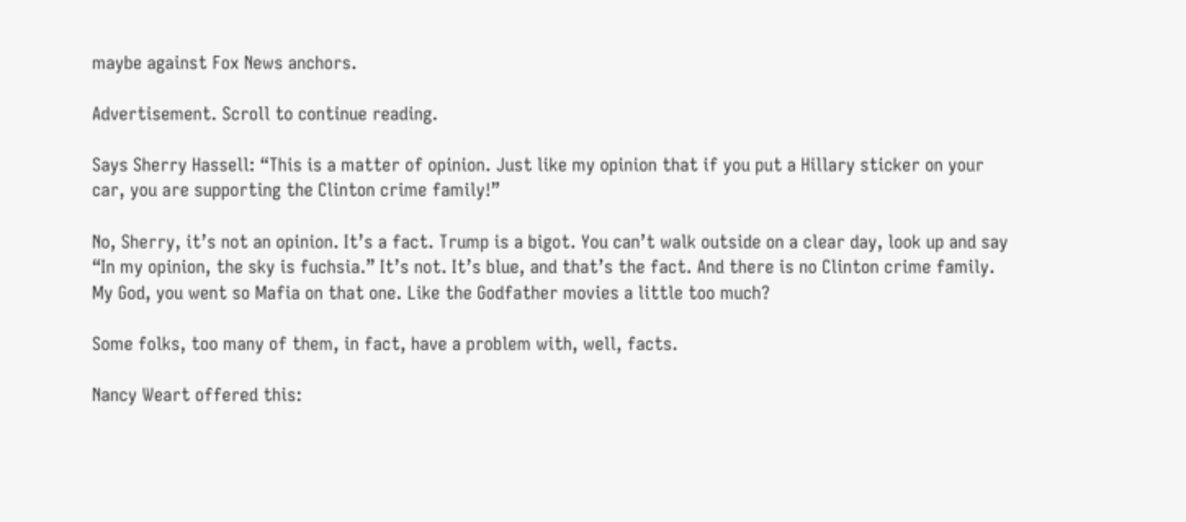maybe against Fox News anchors.

Advertisement. Scroll to continue reading.

Says Sherry Hassell: “This is a matter of opinion. Just like my opinion that if you put a Hillary sticker on your car, you are supporting the Clinton crime family!”

No, Sherry, it’s not an opinion. It’s a fact. Trump is a bigot. You can’t walk outside on a clear day, look up and say “In my opinion, the sky is fuchsia.” It’s not. It’s blue, and that’s the fact. And there is no Clinton crime family. My God, you went so Mafia on that one. Like the Godfather movies a little too much?

Some folks, too many of them, in fact, have a problem with, well, facts.

Nancy Weart offered this: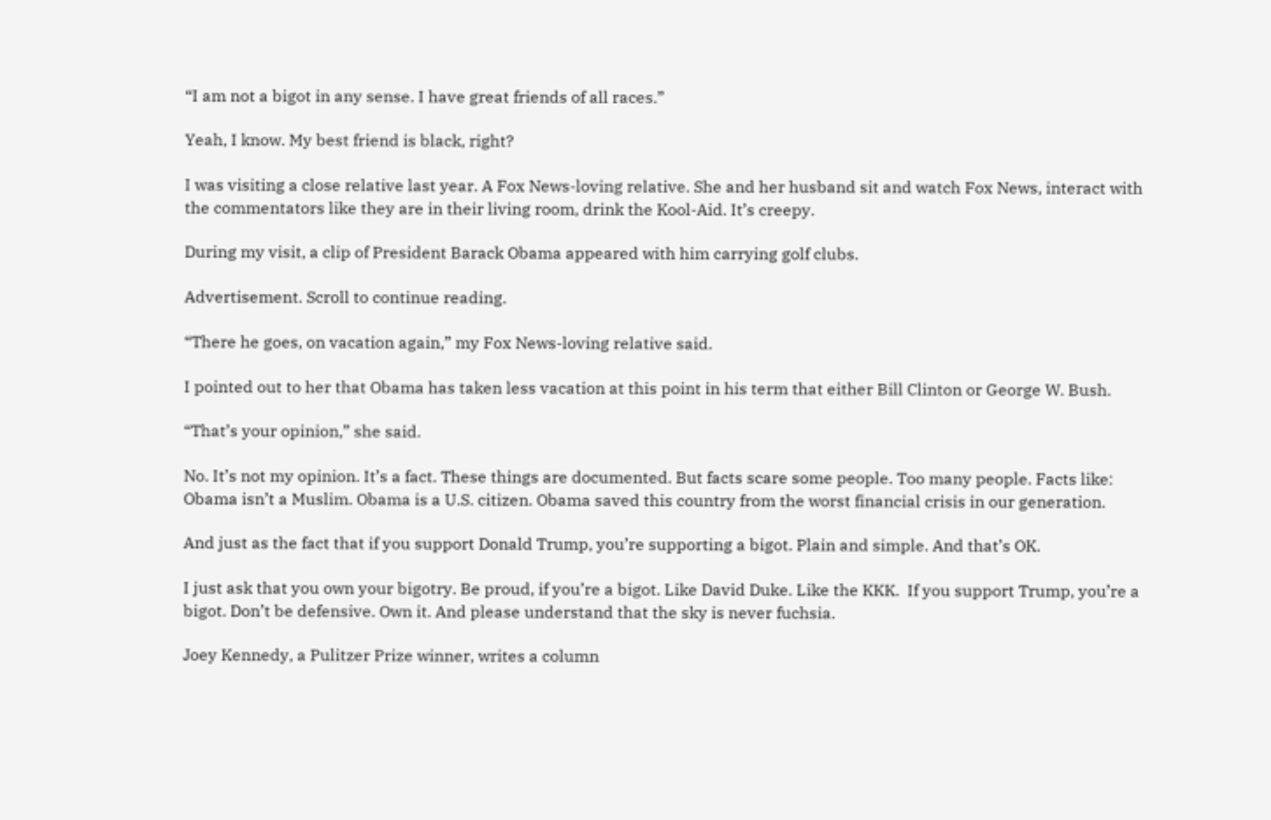“I am not a bigot in any sense. I have great friends of all races.”

Yeah, I know. My best friend is black, right?

I was visiting a close relative last year. A Fox News-loving relative. She and her husband sit and watch Fox News, interact with the commentators like they are in their living room, drink the Kool-Aid. It’s creepy.

During my visit, a clip of President Barack Obama appeared with him carrying golf clubs.

Advertisement. Scroll to continue reading.

“There he goes, on vacation again,” my Fox News-loving relative said.

I pointed out to her that Obama has taken less vacation at this point in his term that either Bill Clinton or George W. Bush.

“That’s your opinion,” she said.

No. It’s not my opinion. It’s a fact. These things are documented. But facts scare some people. Too many people. Facts like: Obama isn’t a Muslim. Obama is a U.S. citizen. Obama saved this country from the worst financial crisis in our generation.

And just as the fact that if you support Donald Trump, you’re supporting a bigot. Plain and simple. And that’s OK.

I just ask that you own your bigotry. Be proud, if you’re a bigot. Like David Duke. Like the KKK.  If you support Trump, you’re a bigot. Don’t be defensive. Own it. And please understand that the sky is never fuchsia.

Joey Kennedy, a Pulitzer Prize winner, writes a column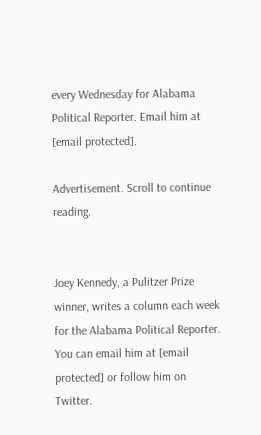every Wednesday for Alabama Political Reporter. Email him at [email protected].

Advertisement. Scroll to continue reading.


Joey Kennedy, a Pulitzer Prize winner, writes a column each week for the Alabama Political Reporter. You can email him at [email protected] or follow him on Twitter.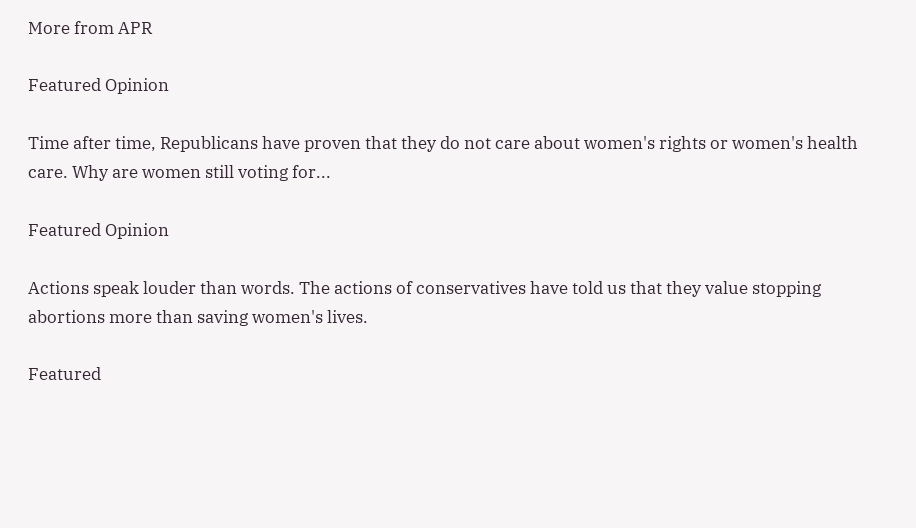More from APR

Featured Opinion

Time after time, Republicans have proven that they do not care about women's rights or women's health care. Why are women still voting for...

Featured Opinion

Actions speak louder than words. The actions of conservatives have told us that they value stopping abortions more than saving women's lives.

Featured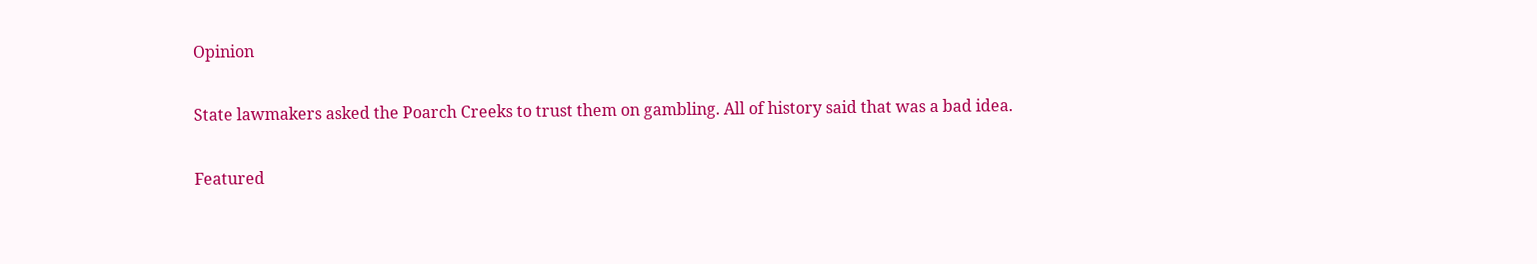Opinion

State lawmakers asked the Poarch Creeks to trust them on gambling. All of history said that was a bad idea.

Featured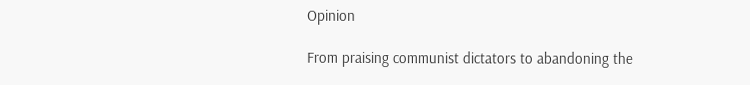Opinion

From praising communist dictators to abandoning the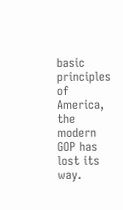basic principles of America, the modern GOP has lost its way.